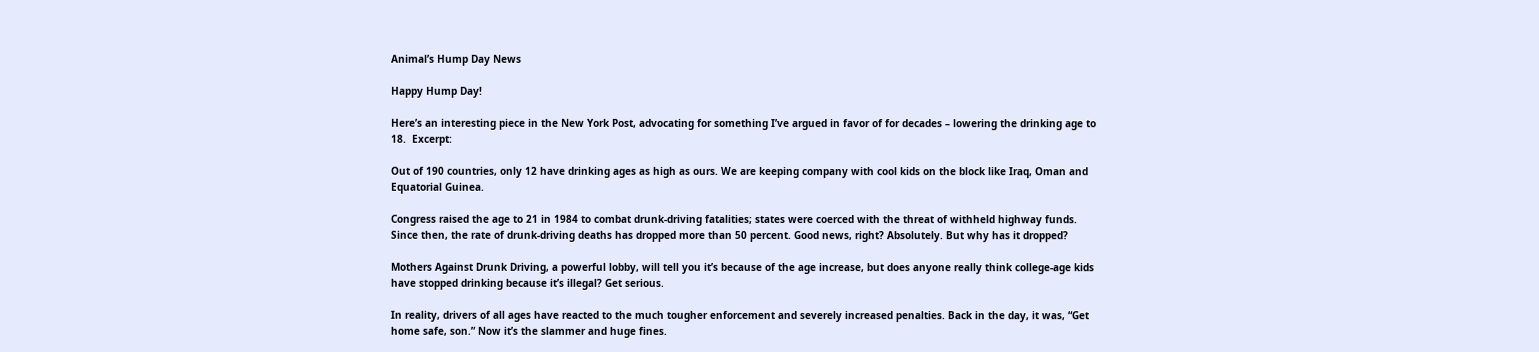Animal’s Hump Day News

Happy Hump Day!

Here’s an interesting piece in the New York Post, advocating for something I’ve argued in favor of for decades – lowering the drinking age to 18.  Excerpt:

Out of 190 countries, only 12 have drinking ages as high as ours. We are keeping company with cool kids on the block like Iraq, Oman and Equatorial Guinea.

Congress raised the age to 21 in 1984 to combat drunk-driving fatalities; states were coerced with the threat of withheld highway funds. Since then, the rate of drunk-driving deaths has dropped more than 50 percent. Good news, right? Absolutely. But why has it dropped?

Mothers Against Drunk Driving, a powerful lobby, will tell you it’s because of the age increase, but does anyone really think college-age kids have stopped drinking because it’s illegal? Get serious.

In reality, drivers of all ages have reacted to the much tougher enforcement and severely increased penalties. Back in the day, it was, “Get home safe, son.” Now it’s the slammer and huge fines.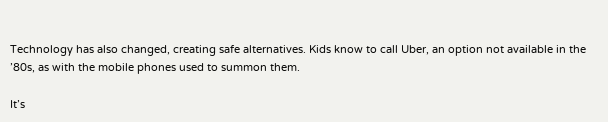Technology has also changed, creating safe alternatives. Kids know to call Uber, an option not available in the ’80s, as with the mobile phones used to summon them.

It’s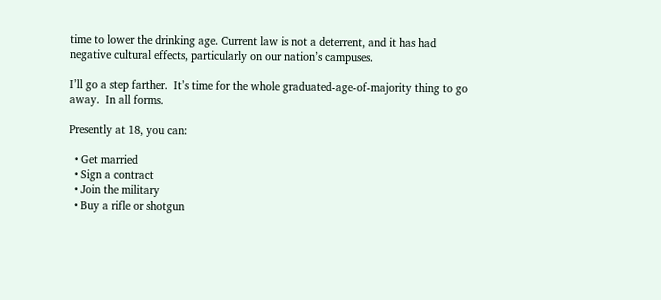time to lower the drinking age. Current law is not a deterrent, and it has had negative cultural effects, particularly on our nation’s campuses.

I’ll go a step farther.  It’s time for the whole graduated-age-of-majority thing to go away.  In all forms.

Presently at 18, you can:

  • Get married
  • Sign a contract
  • Join the military
  • Buy a rifle or shotgun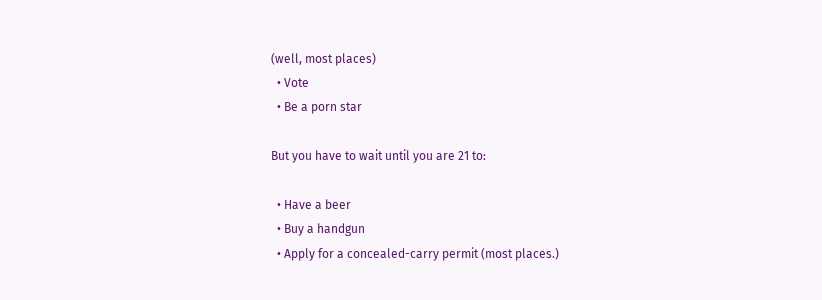(well, most places)
  • Vote
  • Be a porn star

But you have to wait until you are 21 to:

  • Have a beer
  • Buy a handgun
  • Apply for a concealed-carry permit (most places.)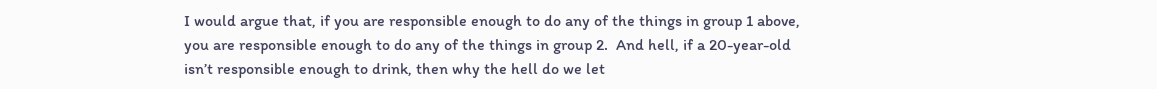I would argue that, if you are responsible enough to do any of the things in group 1 above, you are responsible enough to do any of the things in group 2.  And hell, if a 20-year-old isn’t responsible enough to drink, then why the hell do we let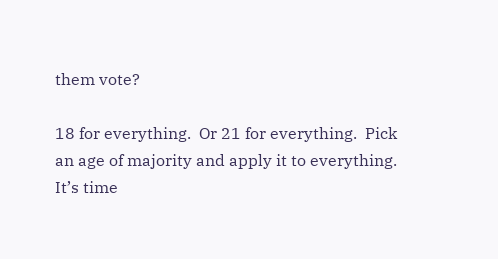them vote?

18 for everything.  Or 21 for everything.  Pick an age of majority and apply it to everything.  It’s time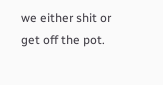we either shit or get off the pot.